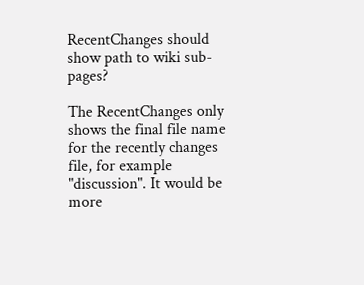RecentChanges should show path to wiki sub-pages?

The RecentChanges only shows the final file name for the recently changes file, for example "discussion". It would be more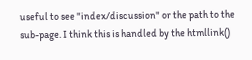useful to see "index/discussion" or the path to the sub-page. I think this is handled by the htmllink()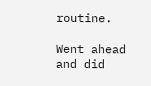routine.

Went ahead and did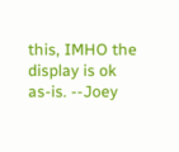this, IMHO the display is ok as-is. --Joey